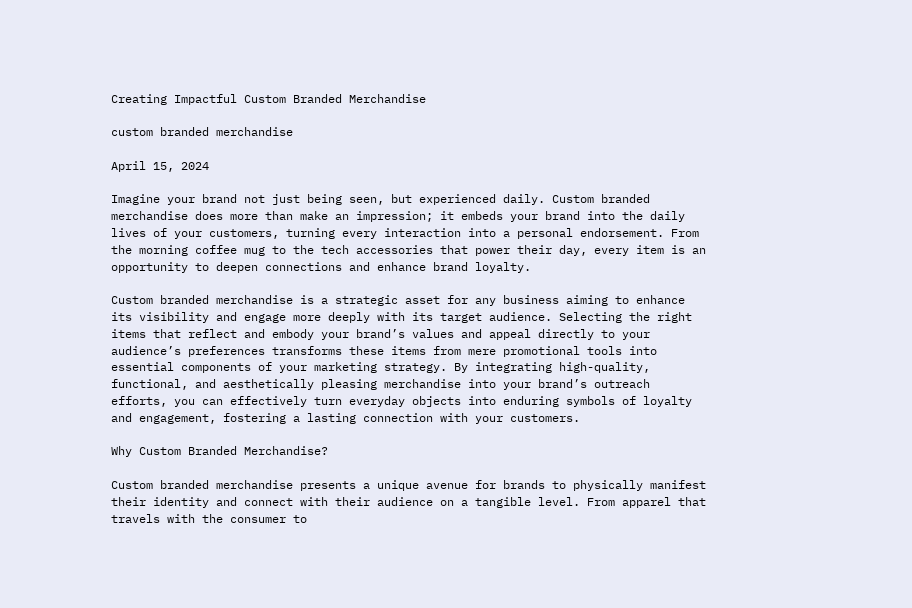Creating Impactful Custom Branded Merchandise

custom branded merchandise

April 15, 2024

Imagine your brand not just being seen, but experienced daily. Custom branded merchandise does more than make an impression; it embeds your brand into the daily lives of your customers, turning every interaction into a personal endorsement. From the morning coffee mug to the tech accessories that power their day, every item is an opportunity to deepen connections and enhance brand loyalty.

Custom branded merchandise is a strategic asset for any business aiming to enhance its visibility and engage more deeply with its target audience. Selecting the right items that reflect and embody your brand’s values and appeal directly to your audience’s preferences transforms these items from mere promotional tools into essential components of your marketing strategy. By integrating high-quality, functional, and aesthetically pleasing merchandise into your brand’s outreach efforts, you can effectively turn everyday objects into enduring symbols of loyalty and engagement, fostering a lasting connection with your customers.

Why Custom Branded Merchandise?

Custom branded merchandise presents a unique avenue for brands to physically manifest their identity and connect with their audience on a tangible level. From apparel that travels with the consumer to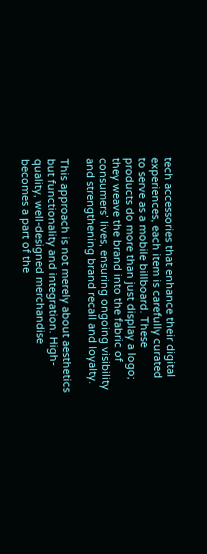tech accessories that enhance their digital experiences, each item is carefully curated to serve as a mobile billboard. These products do more than just display a logo; they weave the brand into the fabric of consumers’ lives, ensuring ongoing visibility and strengthening brand recall and loyalty.

This approach is not merely about aesthetics but functionality and integration. High-quality, well-designed merchandise becomes a part of the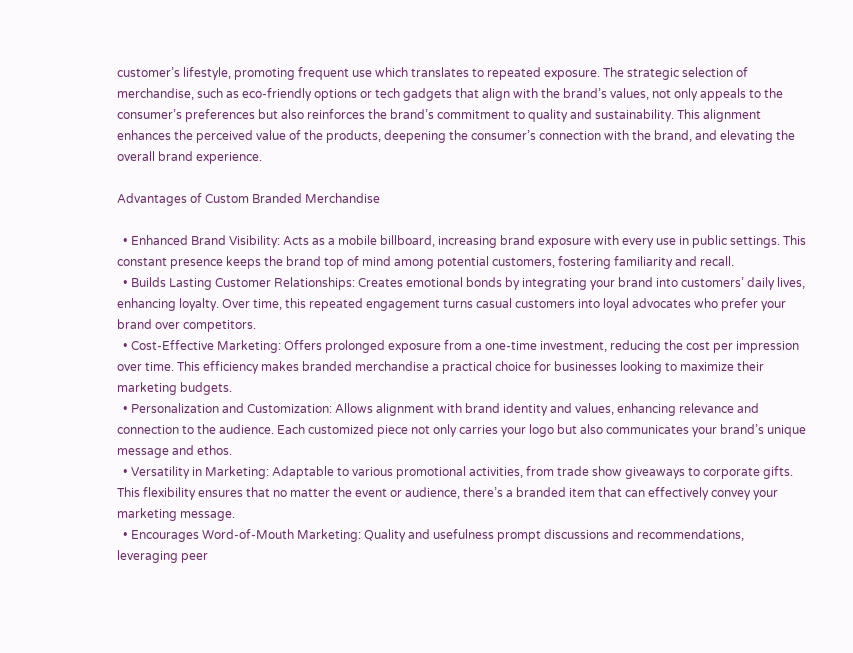customer’s lifestyle, promoting frequent use which translates to repeated exposure. The strategic selection of merchandise, such as eco-friendly options or tech gadgets that align with the brand’s values, not only appeals to the consumer’s preferences but also reinforces the brand’s commitment to quality and sustainability. This alignment enhances the perceived value of the products, deepening the consumer’s connection with the brand, and elevating the overall brand experience.

Advantages of Custom Branded Merchandise

  • Enhanced Brand Visibility: Acts as a mobile billboard, increasing brand exposure with every use in public settings. This constant presence keeps the brand top of mind among potential customers, fostering familiarity and recall.
  • Builds Lasting Customer Relationships: Creates emotional bonds by integrating your brand into customers’ daily lives, enhancing loyalty. Over time, this repeated engagement turns casual customers into loyal advocates who prefer your brand over competitors.
  • Cost-Effective Marketing: Offers prolonged exposure from a one-time investment, reducing the cost per impression over time. This efficiency makes branded merchandise a practical choice for businesses looking to maximize their marketing budgets.
  • Personalization and Customization: Allows alignment with brand identity and values, enhancing relevance and connection to the audience. Each customized piece not only carries your logo but also communicates your brand’s unique message and ethos.
  • Versatility in Marketing: Adaptable to various promotional activities, from trade show giveaways to corporate gifts. This flexibility ensures that no matter the event or audience, there’s a branded item that can effectively convey your marketing message.
  • Encourages Word-of-Mouth Marketing: Quality and usefulness prompt discussions and recommendations, leveraging peer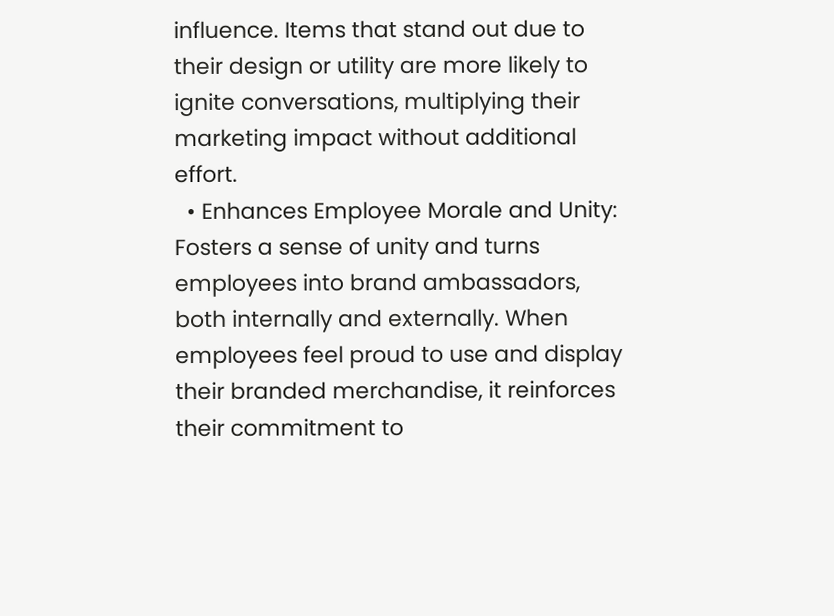influence. Items that stand out due to their design or utility are more likely to ignite conversations, multiplying their marketing impact without additional effort.
  • Enhances Employee Morale and Unity: Fosters a sense of unity and turns employees into brand ambassadors, both internally and externally. When employees feel proud to use and display their branded merchandise, it reinforces their commitment to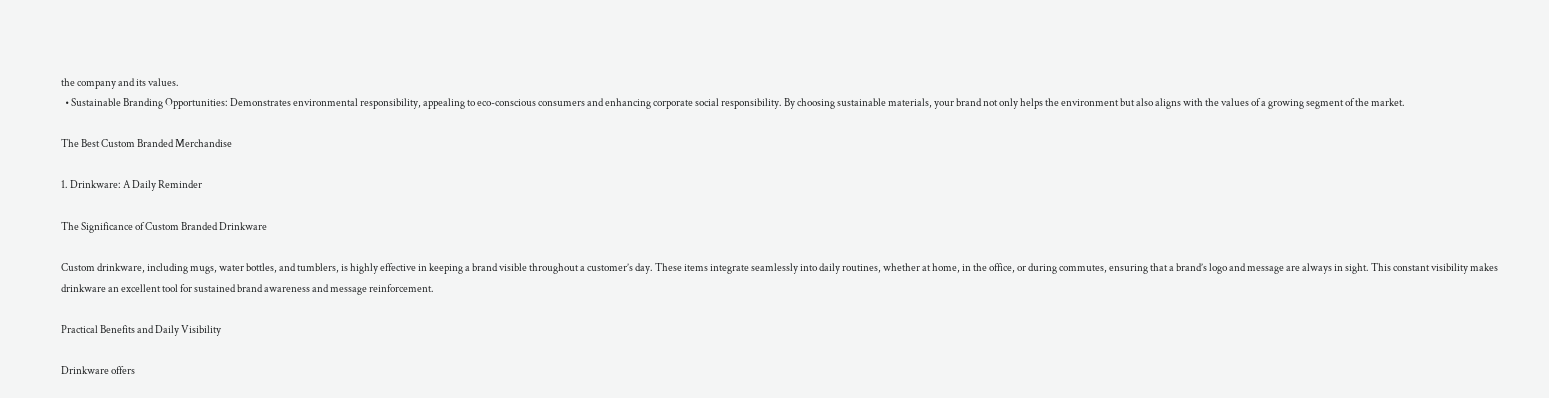the company and its values.
  • Sustainable Branding Opportunities: Demonstrates environmental responsibility, appealing to eco-conscious consumers and enhancing corporate social responsibility. By choosing sustainable materials, your brand not only helps the environment but also aligns with the values of a growing segment of the market.

The Best Custom Branded Merchandise

1. Drinkware: A Daily Reminder

The Significance of Custom Branded Drinkware

Custom drinkware, including mugs, water bottles, and tumblers, is highly effective in keeping a brand visible throughout a customer’s day. These items integrate seamlessly into daily routines, whether at home, in the office, or during commutes, ensuring that a brand’s logo and message are always in sight. This constant visibility makes drinkware an excellent tool for sustained brand awareness and message reinforcement.

Practical Benefits and Daily Visibility

Drinkware offers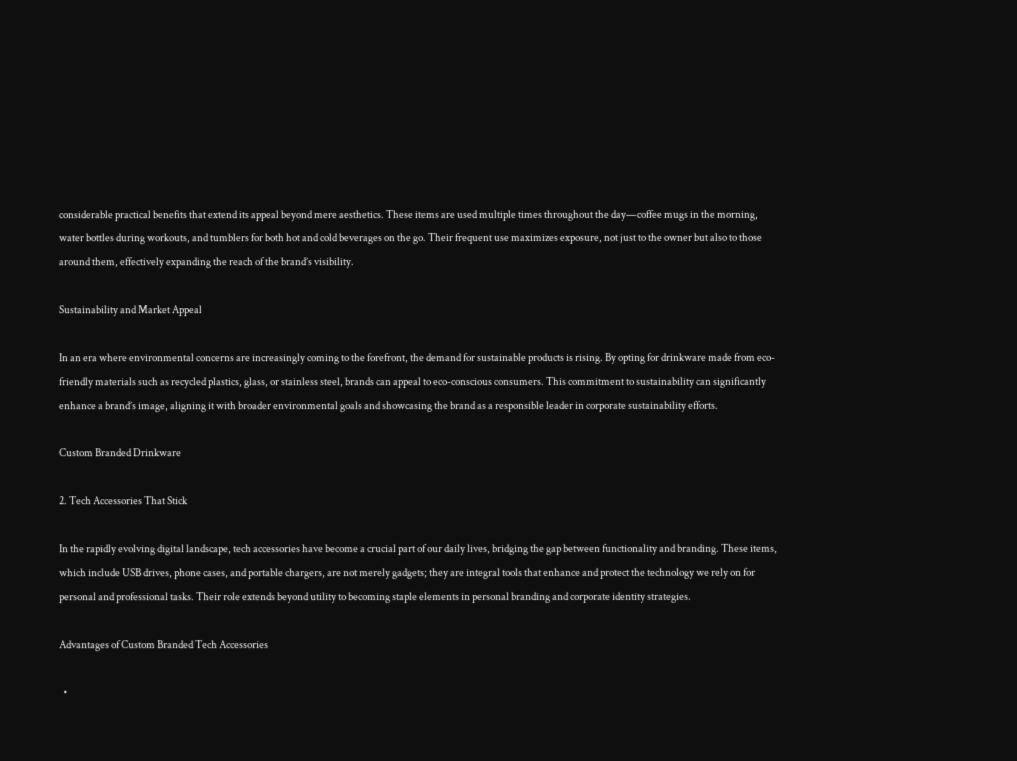considerable practical benefits that extend its appeal beyond mere aesthetics. These items are used multiple times throughout the day—coffee mugs in the morning, water bottles during workouts, and tumblers for both hot and cold beverages on the go. Their frequent use maximizes exposure, not just to the owner but also to those around them, effectively expanding the reach of the brand’s visibility.

Sustainability and Market Appeal

In an era where environmental concerns are increasingly coming to the forefront, the demand for sustainable products is rising. By opting for drinkware made from eco-friendly materials such as recycled plastics, glass, or stainless steel, brands can appeal to eco-conscious consumers. This commitment to sustainability can significantly enhance a brand’s image, aligning it with broader environmental goals and showcasing the brand as a responsible leader in corporate sustainability efforts.

Custom Branded Drinkware

2. Tech Accessories That Stick

In the rapidly evolving digital landscape, tech accessories have become a crucial part of our daily lives, bridging the gap between functionality and branding. These items, which include USB drives, phone cases, and portable chargers, are not merely gadgets; they are integral tools that enhance and protect the technology we rely on for personal and professional tasks. Their role extends beyond utility to becoming staple elements in personal branding and corporate identity strategies.

Advantages of Custom Branded Tech Accessories

  •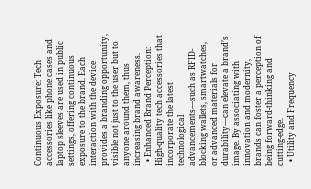Continuous Exposure: Tech accessories like phone cases and laptop sleeves are used in public settings, offering continuous exposure to the brand. Each interaction with the device provides a branding opportunity, visible not just to the user but to anyone around them, thus increasing brand awareness.
  • Enhanced Brand Perception: High-quality tech accessories that incorporate the latest technological advancements—such as RFID-blocking wallets, smartwatches, or advanced materials for durability—can elevate a brand’s image. By associating with innovation and modernity, brands can foster a perception of being forward-thinking and cutting-edge.
  • Utility and Frequency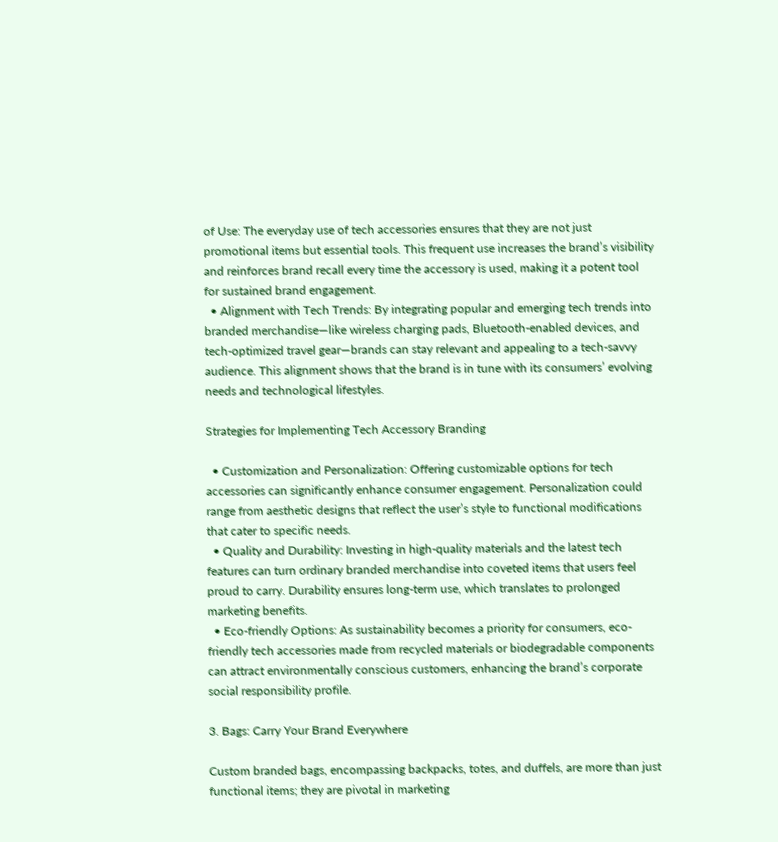of Use: The everyday use of tech accessories ensures that they are not just promotional items but essential tools. This frequent use increases the brand’s visibility and reinforces brand recall every time the accessory is used, making it a potent tool for sustained brand engagement.
  • Alignment with Tech Trends: By integrating popular and emerging tech trends into branded merchandise—like wireless charging pads, Bluetooth-enabled devices, and tech-optimized travel gear—brands can stay relevant and appealing to a tech-savvy audience. This alignment shows that the brand is in tune with its consumers’ evolving needs and technological lifestyles.

Strategies for Implementing Tech Accessory Branding

  • Customization and Personalization: Offering customizable options for tech accessories can significantly enhance consumer engagement. Personalization could range from aesthetic designs that reflect the user’s style to functional modifications that cater to specific needs.
  • Quality and Durability: Investing in high-quality materials and the latest tech features can turn ordinary branded merchandise into coveted items that users feel proud to carry. Durability ensures long-term use, which translates to prolonged marketing benefits.
  • Eco-friendly Options: As sustainability becomes a priority for consumers, eco-friendly tech accessories made from recycled materials or biodegradable components can attract environmentally conscious customers, enhancing the brand’s corporate social responsibility profile.

3. Bags: Carry Your Brand Everywhere

Custom branded bags, encompassing backpacks, totes, and duffels, are more than just functional items; they are pivotal in marketing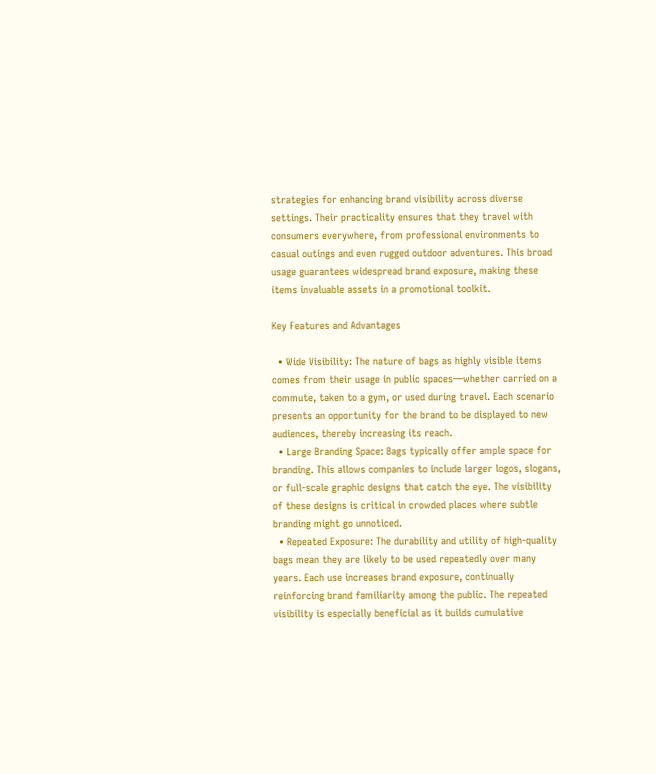strategies for enhancing brand visibility across diverse settings. Their practicality ensures that they travel with consumers everywhere, from professional environments to casual outings and even rugged outdoor adventures. This broad usage guarantees widespread brand exposure, making these items invaluable assets in a promotional toolkit.

Key Features and Advantages

  • Wide Visibility: The nature of bags as highly visible items comes from their usage in public spaces—whether carried on a commute, taken to a gym, or used during travel. Each scenario presents an opportunity for the brand to be displayed to new audiences, thereby increasing its reach.
  • Large Branding Space: Bags typically offer ample space for branding. This allows companies to include larger logos, slogans, or full-scale graphic designs that catch the eye. The visibility of these designs is critical in crowded places where subtle branding might go unnoticed.
  • Repeated Exposure: The durability and utility of high-quality bags mean they are likely to be used repeatedly over many years. Each use increases brand exposure, continually reinforcing brand familiarity among the public. The repeated visibility is especially beneficial as it builds cumulative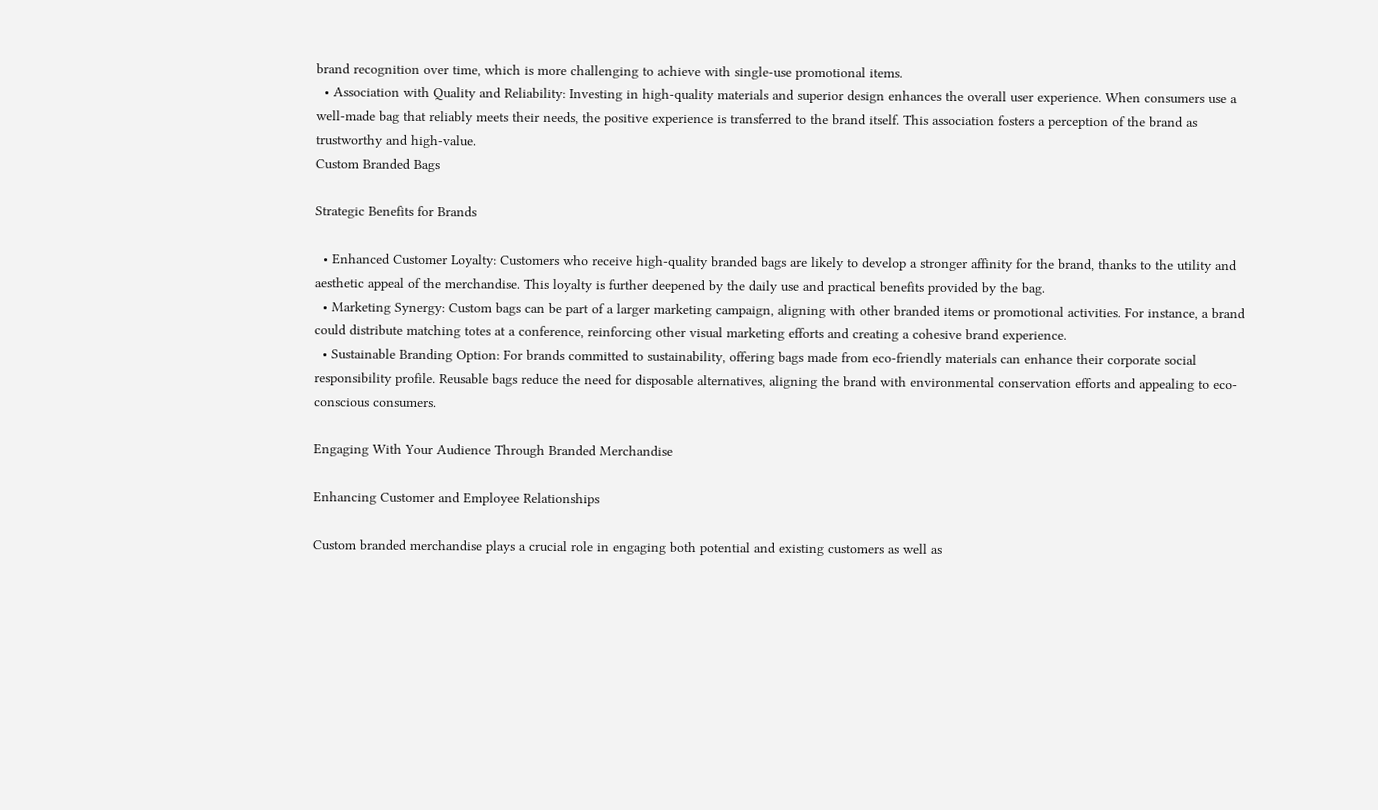brand recognition over time, which is more challenging to achieve with single-use promotional items.
  • Association with Quality and Reliability: Investing in high-quality materials and superior design enhances the overall user experience. When consumers use a well-made bag that reliably meets their needs, the positive experience is transferred to the brand itself. This association fosters a perception of the brand as trustworthy and high-value.
Custom Branded Bags

Strategic Benefits for Brands

  • Enhanced Customer Loyalty: Customers who receive high-quality branded bags are likely to develop a stronger affinity for the brand, thanks to the utility and aesthetic appeal of the merchandise. This loyalty is further deepened by the daily use and practical benefits provided by the bag.
  • Marketing Synergy: Custom bags can be part of a larger marketing campaign, aligning with other branded items or promotional activities. For instance, a brand could distribute matching totes at a conference, reinforcing other visual marketing efforts and creating a cohesive brand experience.
  • Sustainable Branding Option: For brands committed to sustainability, offering bags made from eco-friendly materials can enhance their corporate social responsibility profile. Reusable bags reduce the need for disposable alternatives, aligning the brand with environmental conservation efforts and appealing to eco-conscious consumers.

Engaging With Your Audience Through Branded Merchandise

Enhancing Customer and Employee Relationships

Custom branded merchandise plays a crucial role in engaging both potential and existing customers as well as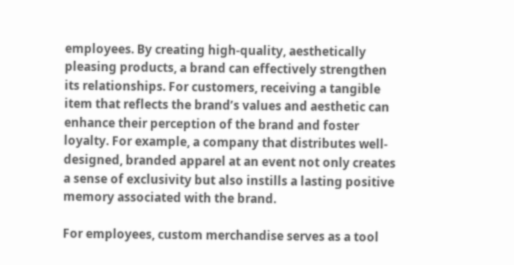employees. By creating high-quality, aesthetically pleasing products, a brand can effectively strengthen its relationships. For customers, receiving a tangible item that reflects the brand’s values and aesthetic can enhance their perception of the brand and foster loyalty. For example, a company that distributes well-designed, branded apparel at an event not only creates a sense of exclusivity but also instills a lasting positive memory associated with the brand.

For employees, custom merchandise serves as a tool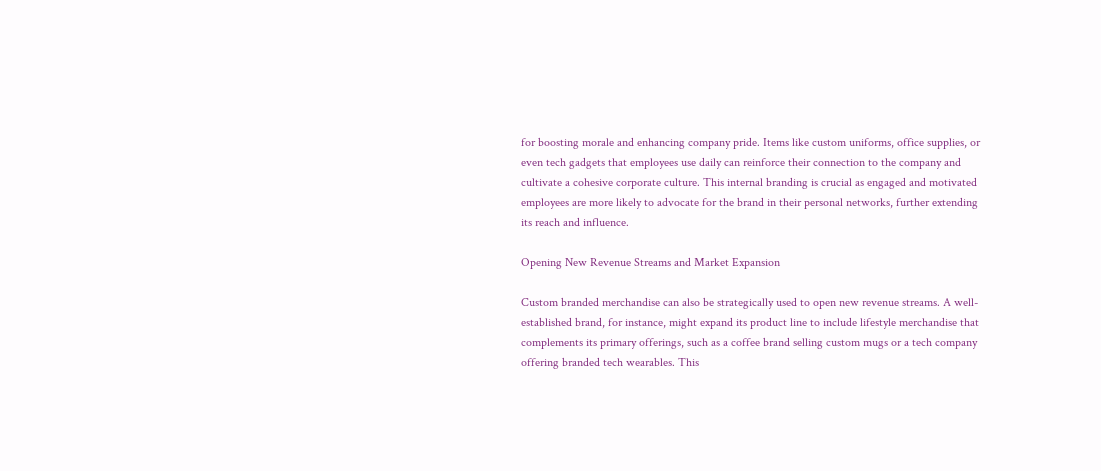for boosting morale and enhancing company pride. Items like custom uniforms, office supplies, or even tech gadgets that employees use daily can reinforce their connection to the company and cultivate a cohesive corporate culture. This internal branding is crucial as engaged and motivated employees are more likely to advocate for the brand in their personal networks, further extending its reach and influence.

Opening New Revenue Streams and Market Expansion

Custom branded merchandise can also be strategically used to open new revenue streams. A well-established brand, for instance, might expand its product line to include lifestyle merchandise that complements its primary offerings, such as a coffee brand selling custom mugs or a tech company offering branded tech wearables. This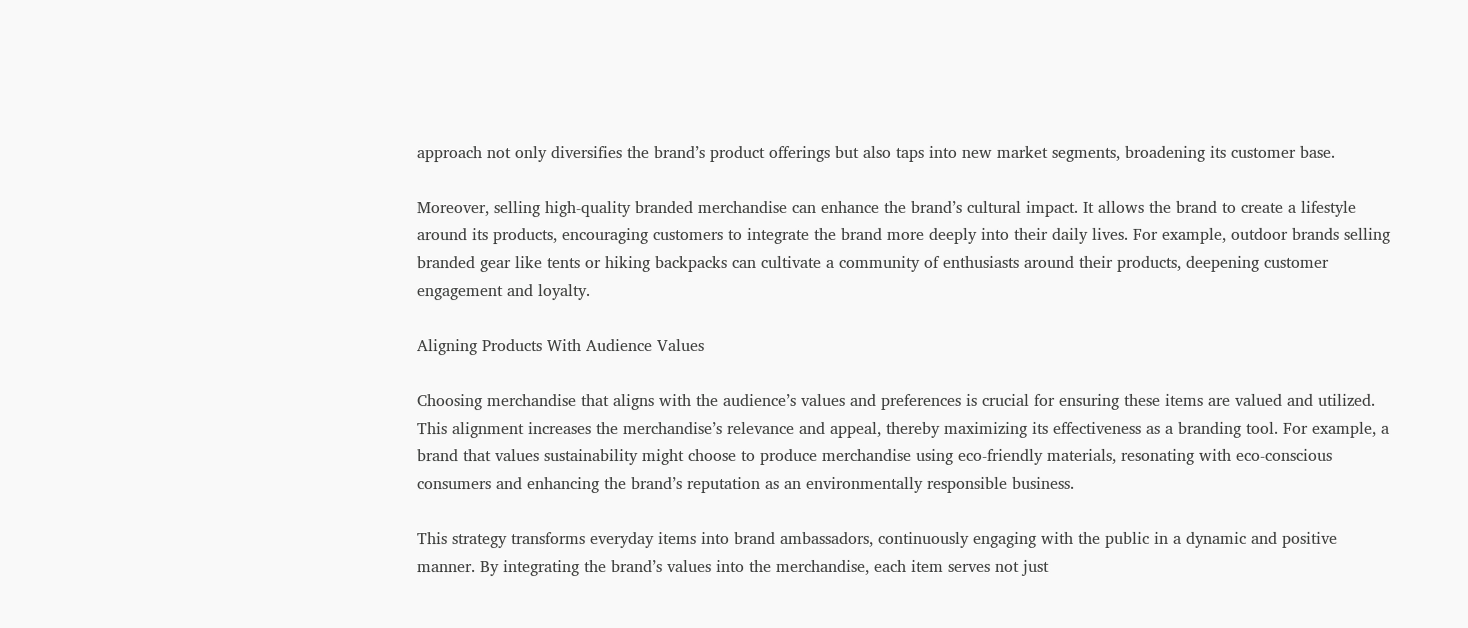approach not only diversifies the brand’s product offerings but also taps into new market segments, broadening its customer base.

Moreover, selling high-quality branded merchandise can enhance the brand’s cultural impact. It allows the brand to create a lifestyle around its products, encouraging customers to integrate the brand more deeply into their daily lives. For example, outdoor brands selling branded gear like tents or hiking backpacks can cultivate a community of enthusiasts around their products, deepening customer engagement and loyalty.

Aligning Products With Audience Values

Choosing merchandise that aligns with the audience’s values and preferences is crucial for ensuring these items are valued and utilized. This alignment increases the merchandise’s relevance and appeal, thereby maximizing its effectiveness as a branding tool. For example, a brand that values sustainability might choose to produce merchandise using eco-friendly materials, resonating with eco-conscious consumers and enhancing the brand’s reputation as an environmentally responsible business.

This strategy transforms everyday items into brand ambassadors, continuously engaging with the public in a dynamic and positive manner. By integrating the brand’s values into the merchandise, each item serves not just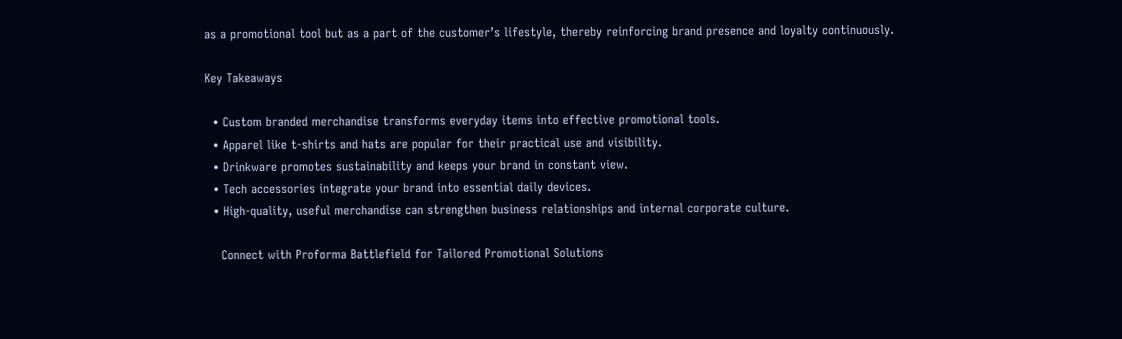as a promotional tool but as a part of the customer’s lifestyle, thereby reinforcing brand presence and loyalty continuously.

Key Takeaways

  • Custom branded merchandise transforms everyday items into effective promotional tools.
  • Apparel like t-shirts and hats are popular for their practical use and visibility.
  • Drinkware promotes sustainability and keeps your brand in constant view.
  • Tech accessories integrate your brand into essential daily devices.
  • High-quality, useful merchandise can strengthen business relationships and internal corporate culture.

    Connect with Proforma Battlefield for Tailored Promotional Solutions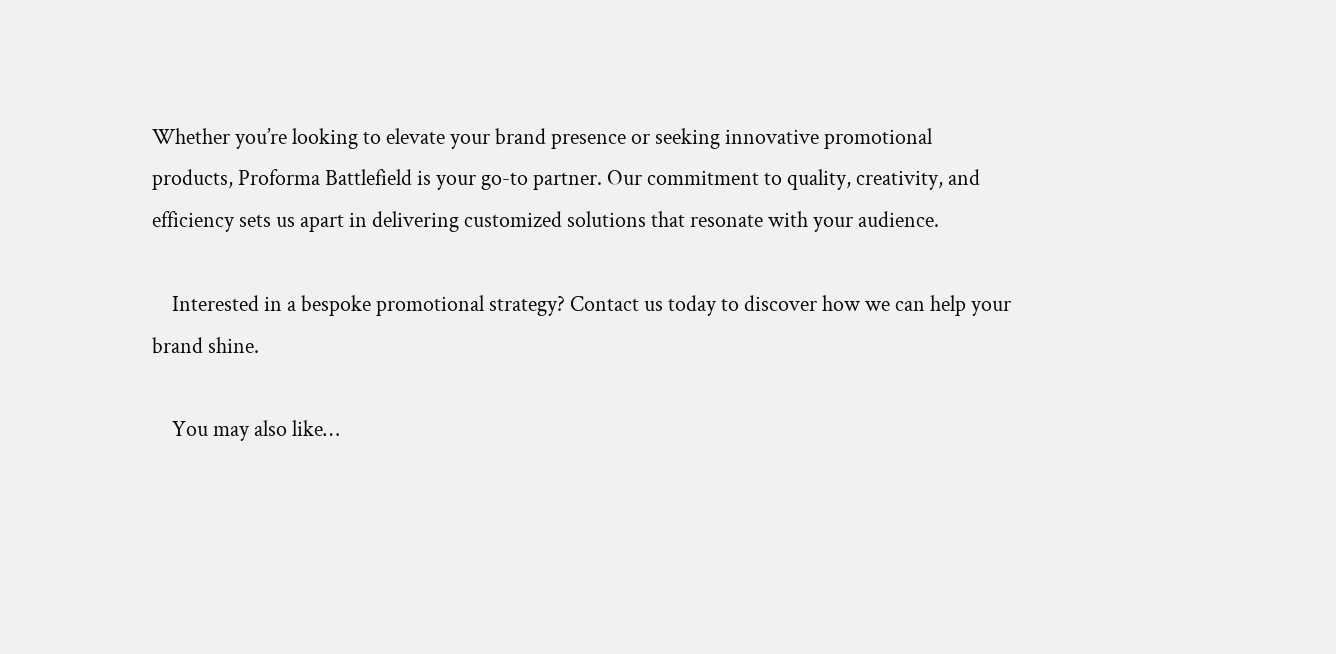Whether you’re looking to elevate your brand presence or seeking innovative promotional products, Proforma Battlefield is your go-to partner. Our commitment to quality, creativity, and efficiency sets us apart in delivering customized solutions that resonate with your audience.

    Interested in a bespoke promotional strategy? Contact us today to discover how we can help your brand shine.

    You may also like…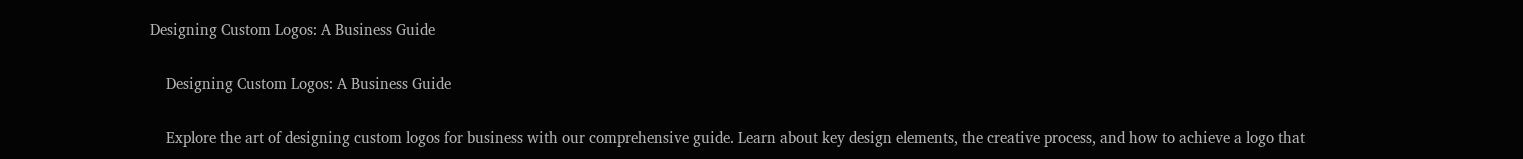Designing Custom Logos: A Business Guide

    Designing Custom Logos: A Business Guide

    Explore the art of designing custom logos for business with our comprehensive guide. Learn about key design elements, the creative process, and how to achieve a logo that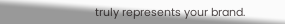truly represents your brand.